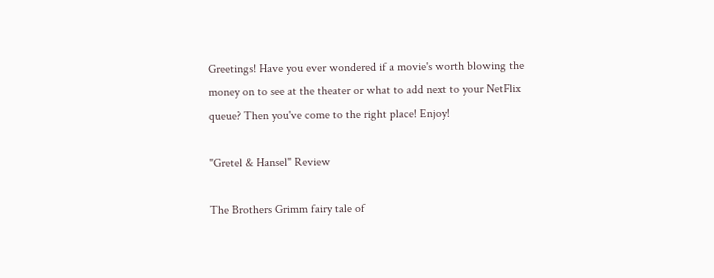Greetings! Have you ever wondered if a movie's worth blowing the money on to see at the theater or what to add next to your NetFlix queue? Then you've come to the right place! Enjoy!

"Gretel & Hansel" Review

The Brothers Grimm fairy tale of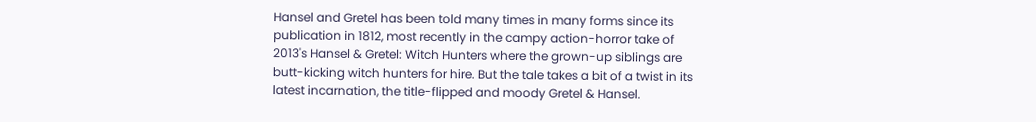Hansel and Gretel has been told many times in many forms since its publication in 1812, most recently in the campy action-horror take of 2013's Hansel & Gretel: Witch Hunters where the grown-up siblings are butt-kicking witch hunters for hire. But the tale takes a bit of a twist in its latest incarnation, the title-flipped and moody Gretel & Hansel.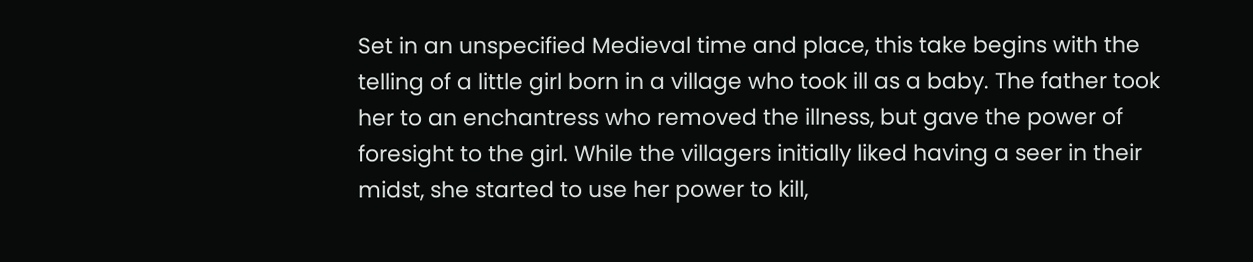Set in an unspecified Medieval time and place, this take begins with the telling of a little girl born in a village who took ill as a baby. The father took her to an enchantress who removed the illness, but gave the power of foresight to the girl. While the villagers initially liked having a seer in their midst, she started to use her power to kill,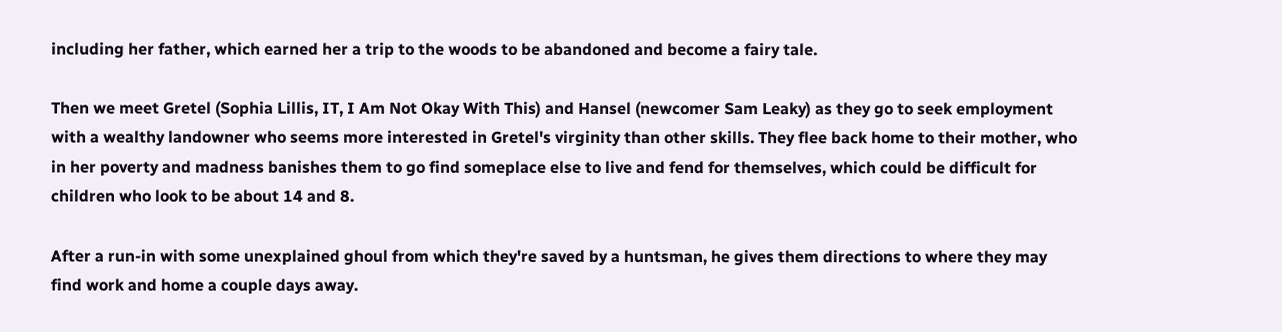including her father, which earned her a trip to the woods to be abandoned and become a fairy tale.

Then we meet Gretel (Sophia Lillis, IT, I Am Not Okay With This) and Hansel (newcomer Sam Leaky) as they go to seek employment with a wealthy landowner who seems more interested in Gretel's virginity than other skills. They flee back home to their mother, who in her poverty and madness banishes them to go find someplace else to live and fend for themselves, which could be difficult for children who look to be about 14 and 8.

After a run-in with some unexplained ghoul from which they're saved by a huntsman, he gives them directions to where they may find work and home a couple days away.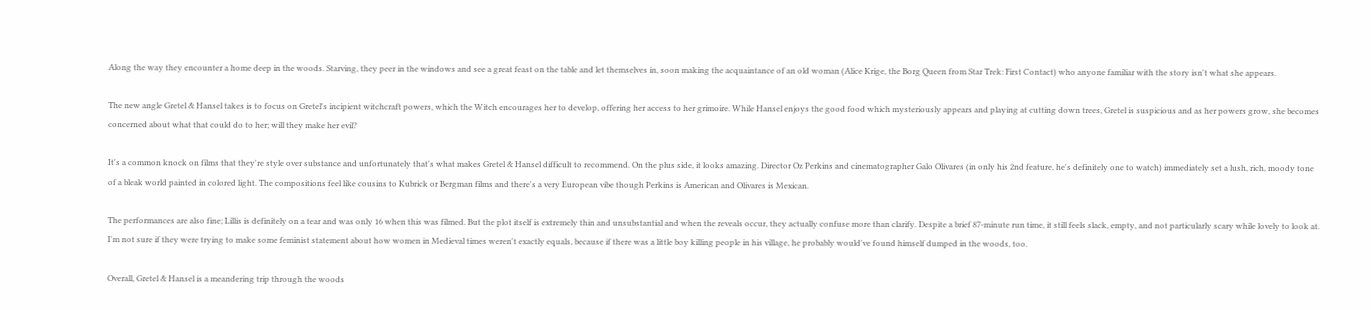Along the way they encounter a home deep in the woods. Starving, they peer in the windows and see a great feast on the table and let themselves in, soon making the acquaintance of an old woman (Alice Krige, the Borg Queen from Star Trek: First Contact) who anyone familiar with the story isn't what she appears.

The new angle Gretel & Hansel takes is to focus on Gretel's incipient witchcraft powers, which the Witch encourages her to develop, offering her access to her grimoire. While Hansel enjoys the good food which mysteriously appears and playing at cutting down trees, Gretel is suspicious and as her powers grow, she becomes concerned about what that could do to her; will they make her evil?

It's a common knock on films that they're style over substance and unfortunately that's what makes Gretel & Hansel difficult to recommend. On the plus side, it looks amazing. Director Oz Perkins and cinematographer Galo Olivares (in only his 2nd feature, he's definitely one to watch) immediately set a lush, rich, moody tone of a bleak world painted in colored light. The compositions feel like cousins to Kubrick or Bergman films and there's a very European vibe though Perkins is American and Olivares is Mexican.

The performances are also fine; Lillis is definitely on a tear and was only 16 when this was filmed. But the plot itself is extremely thin and unsubstantial and when the reveals occur, they actually confuse more than clarify. Despite a brief 87-minute run time, it still feels slack, empty, and not particularly scary while lovely to look at. I'm not sure if they were trying to make some feminist statement about how women in Medieval times weren't exactly equals, because if there was a little boy killing people in his village, he probably would've found himself dumped in the woods, too.

Overall, Gretel & Hansel is a meandering trip through the woods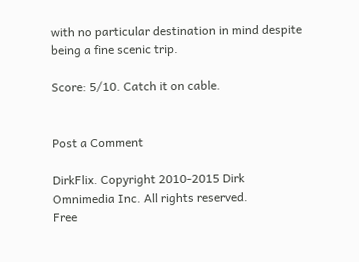with no particular destination in mind despite being a fine scenic trip.

Score: 5/10. Catch it on cable.


Post a Comment

DirkFlix. Copyright 2010-2015 Dirk Omnimedia Inc. All rights reserved.
Free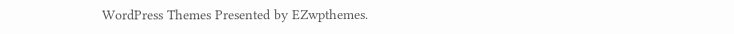WordPress Themes Presented by EZwpthemes.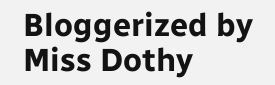Bloggerized by Miss Dothy